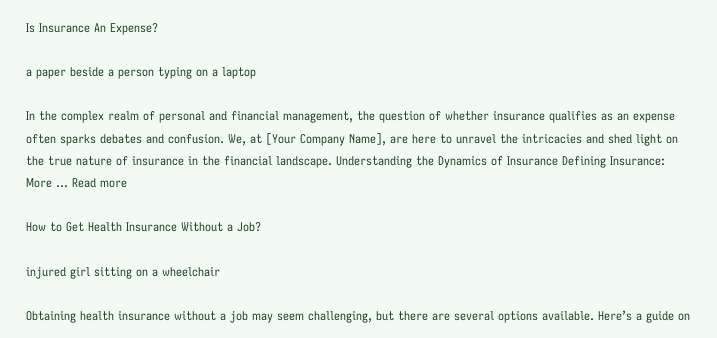Is Insurance An Expense?

a paper beside a person typing on a laptop

In the complex realm of personal and financial management, the question of whether insurance qualifies as an expense often sparks debates and confusion. We, at [Your Company Name], are here to unravel the intricacies and shed light on the true nature of insurance in the financial landscape. Understanding the Dynamics of Insurance Defining Insurance: More … Read more

How to Get Health Insurance Without a Job?

injured girl sitting on a wheelchair

Obtaining health insurance without a job may seem challenging, but there are several options available. Here’s a guide on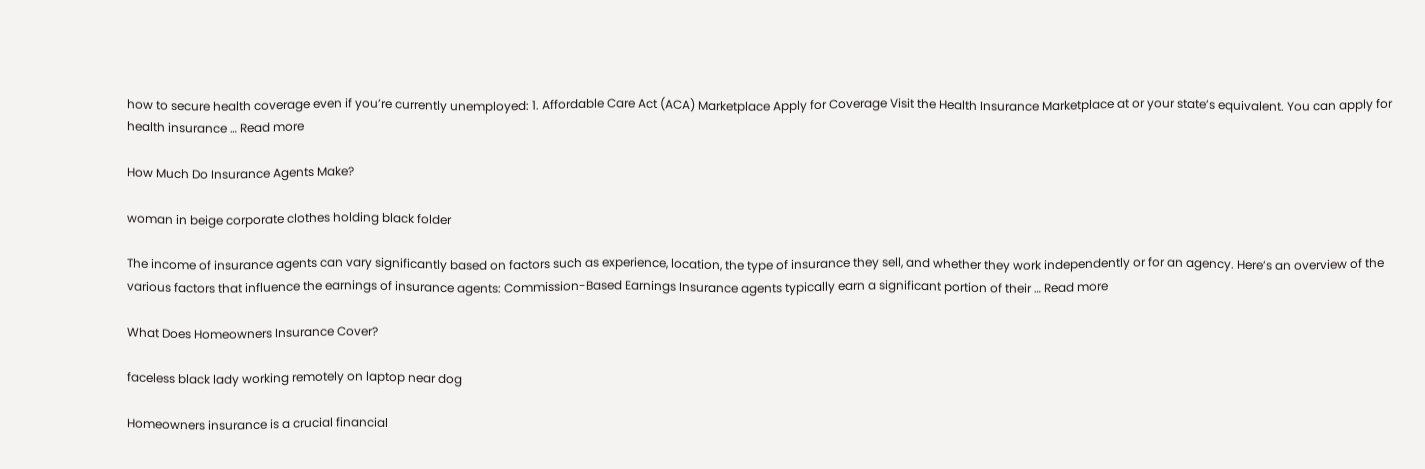how to secure health coverage even if you’re currently unemployed: 1. Affordable Care Act (ACA) Marketplace Apply for Coverage Visit the Health Insurance Marketplace at or your state’s equivalent. You can apply for health insurance … Read more

How Much Do Insurance Agents Make?

woman in beige corporate clothes holding black folder

The income of insurance agents can vary significantly based on factors such as experience, location, the type of insurance they sell, and whether they work independently or for an agency. Here’s an overview of the various factors that influence the earnings of insurance agents: Commission-Based Earnings Insurance agents typically earn a significant portion of their … Read more

What Does Homeowners Insurance Cover?

faceless black lady working remotely on laptop near dog

Homeowners insurance is a crucial financial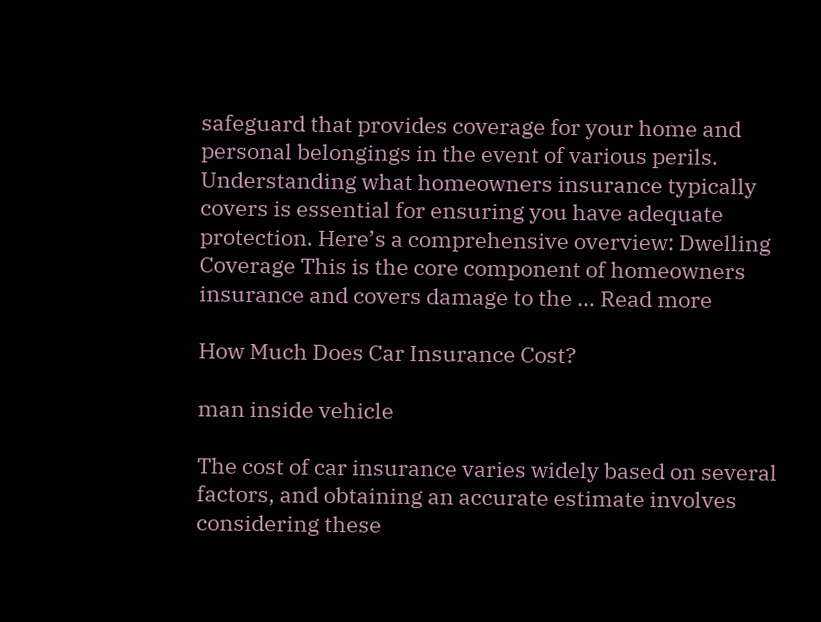safeguard that provides coverage for your home and personal belongings in the event of various perils. Understanding what homeowners insurance typically covers is essential for ensuring you have adequate protection. Here’s a comprehensive overview: Dwelling Coverage This is the core component of homeowners insurance and covers damage to the … Read more

How Much Does Car Insurance Cost?

man inside vehicle

The cost of car insurance varies widely based on several factors, and obtaining an accurate estimate involves considering these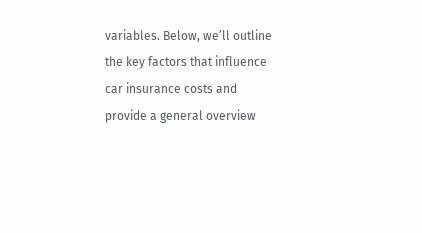variables. Below, we’ll outline the key factors that influence car insurance costs and provide a general overview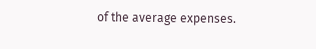of the average expenses.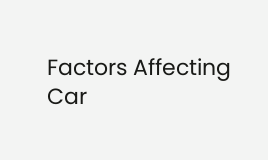Factors Affecting Car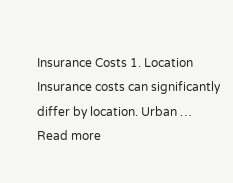Insurance Costs 1. Location Insurance costs can significantly differ by location. Urban … Read more